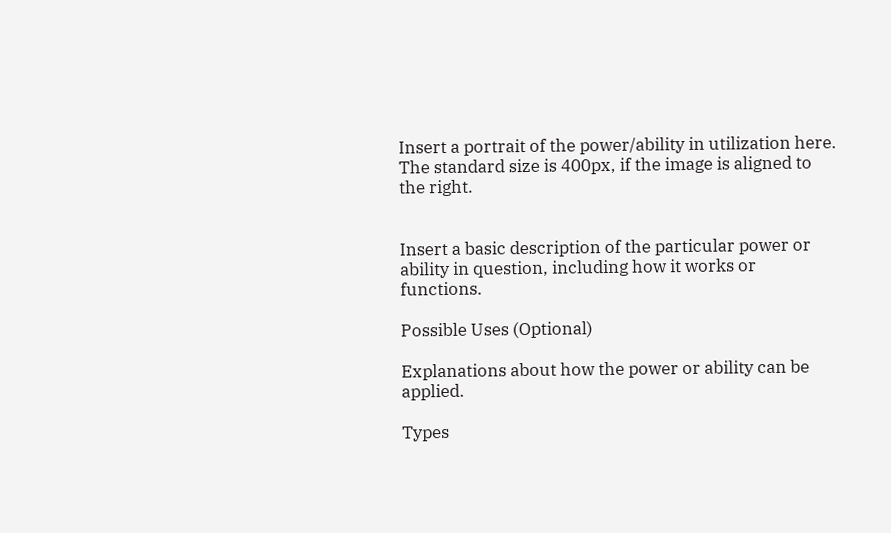Insert a portrait of the power/ability in utilization here. The standard size is 400px, if the image is aligned to the right.


Insert a basic description of the particular power or ability in question, including how it works or functions.

Possible Uses (Optional)

Explanations about how the power or ability can be applied.

Types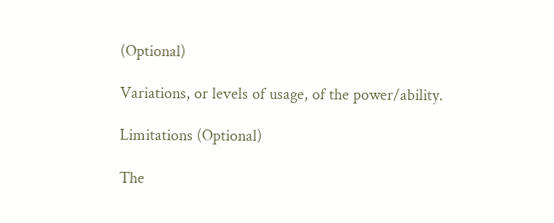(Optional)

Variations, or levels of usage, of the power/ability.

Limitations (Optional)

The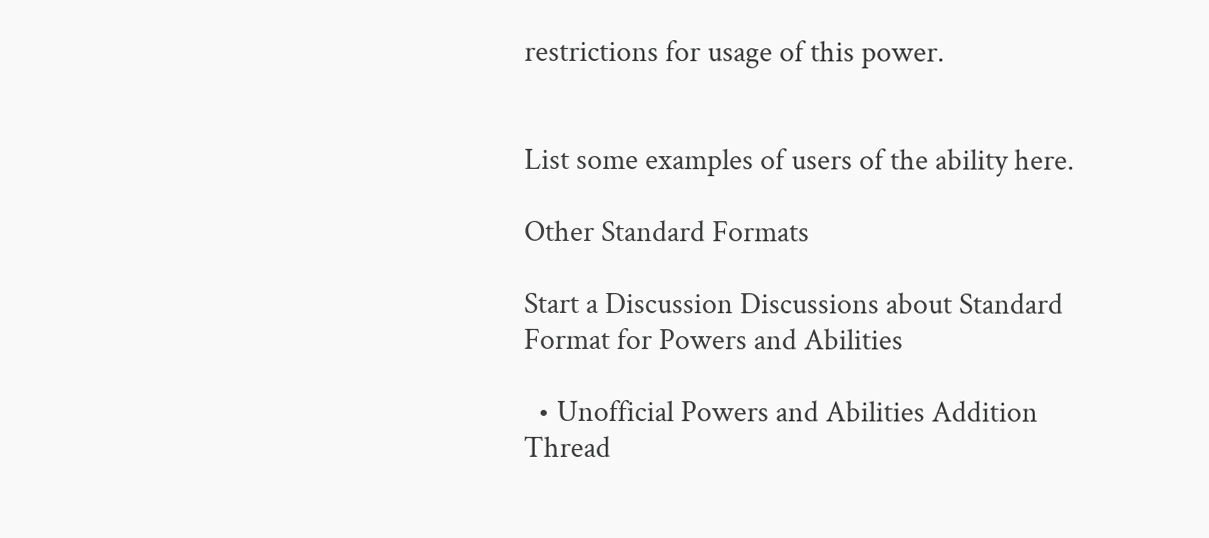restrictions for usage of this power.


List some examples of users of the ability here.

Other Standard Formats

Start a Discussion Discussions about Standard Format for Powers and Abilities

  • Unofficial Powers and Abilities Addition Thread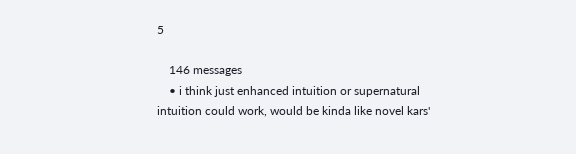5

    146 messages
    • i think just enhanced intuition or supernatural intuition could work, would be kinda like novel kars'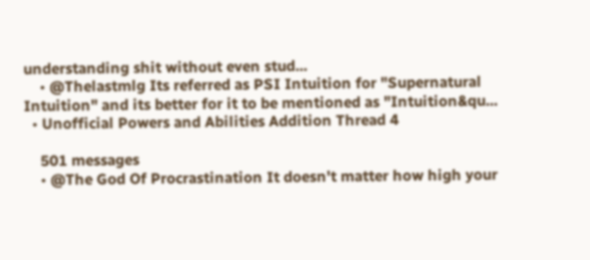understanding shit without even stud...
    • @Thelastmlg Its referred as PSI Intuition for "Supernatural Intuition" and its better for it to be mentioned as "Intuition&qu...
  • Unofficial Powers and Abilities Addition Thread 4

    501 messages
    • @The God Of Procrastination It doesn't matter how high your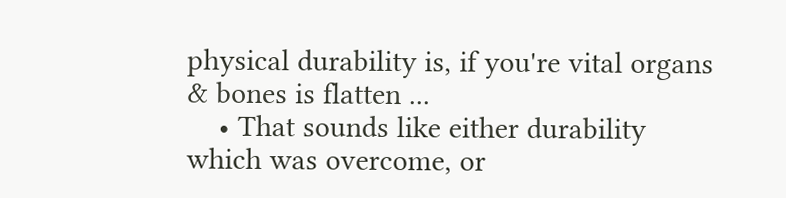physical durability is, if you're vital organs & bones is flatten ...
    • That sounds like either durability which was overcome, or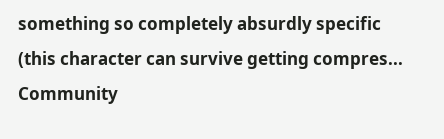something so completely absurdly specific (this character can survive getting compres...
Community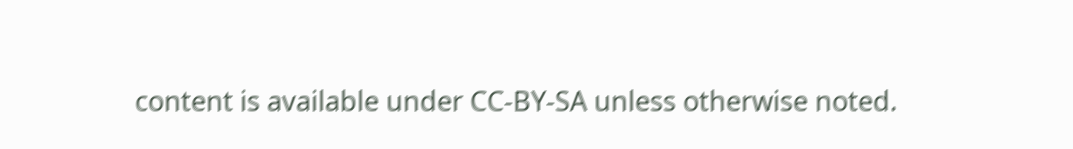content is available under CC-BY-SA unless otherwise noted.